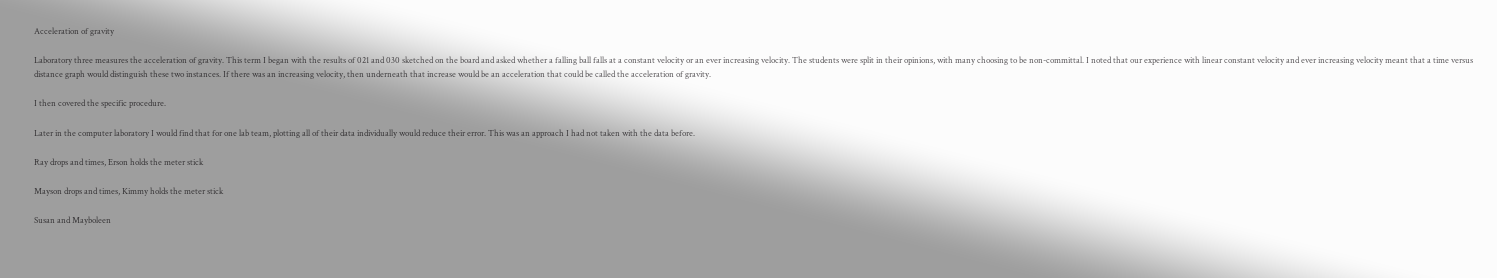Acceleration of gravity

Laboratory three measures the acceleration of gravity. This term I began with the results of 021 and 030 sketched on the board and asked whether a falling ball falls at a constant velocity or an ever increasing velocity. The students were split in their opinions, with many choosing to be non-committal. I noted that our experience with linear constant velocity and ever increasing velocity meant that a time versus distance graph would distinguish these two instances. If there was an increasing velocity, then underneath that increase would be an acceleration that could be called the acceleration of gravity.

I then covered the specific procedure.

Later in the computer laboratory I would find that for one lab team, plotting all of their data individually would reduce their error. This was an approach I had not taken with the data before.

Ray drops and times, Erson holds the meter stick

Mayson drops and times, Kimmy holds the meter stick

Susan and Mayboleen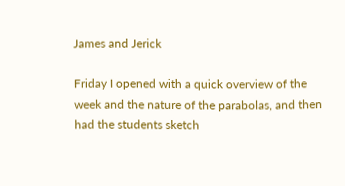James and Jerick

Friday I opened with a quick overview of the week and the nature of the parabolas, and then had the students sketch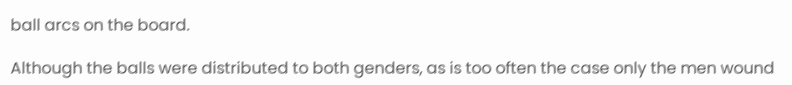ball arcs on the board.

Although the balls were distributed to both genders, as is too often the case only the men wound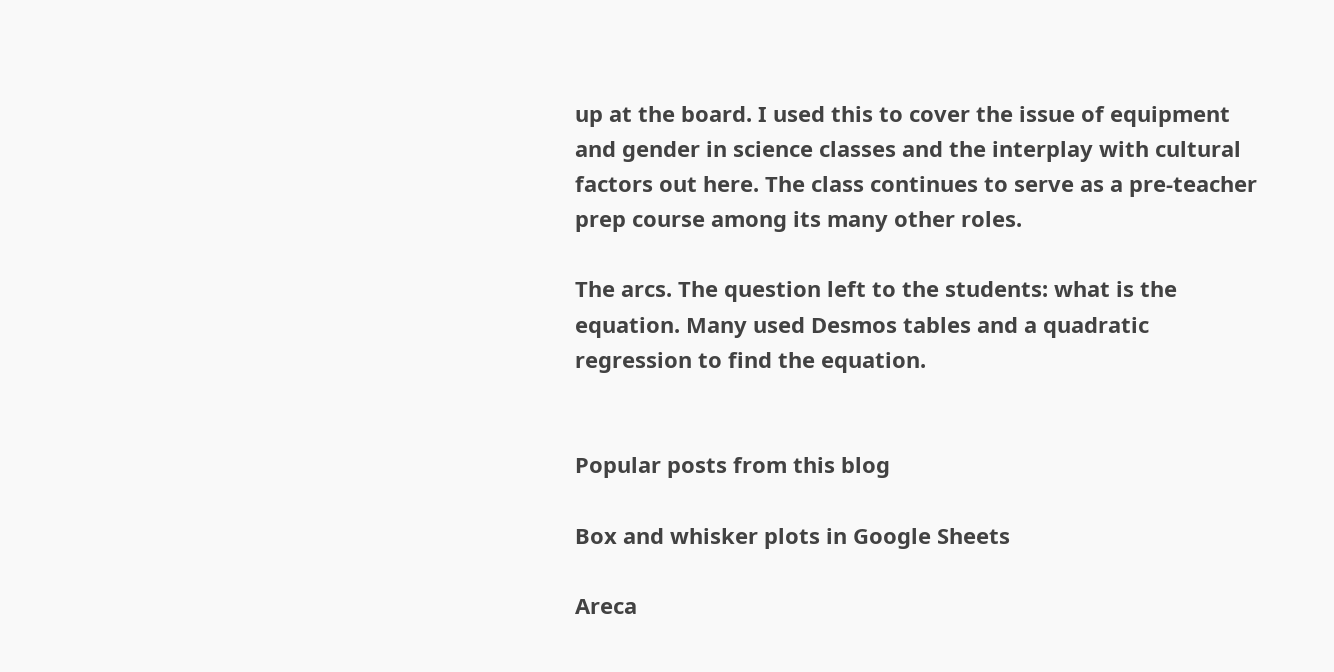up at the board. I used this to cover the issue of equipment and gender in science classes and the interplay with cultural factors out here. The class continues to serve as a pre-teacher prep course among its many other roles.

The arcs. The question left to the students: what is the equation. Many used Desmos tables and a quadratic regression to find the equation.


Popular posts from this blog

Box and whisker plots in Google Sheets

Areca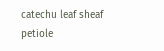catechu leaf sheaf petiole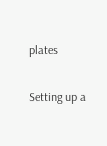plates

Setting up a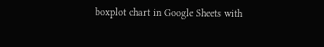boxplot chart in Google Sheets with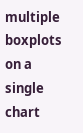multiple boxplots on a single chart